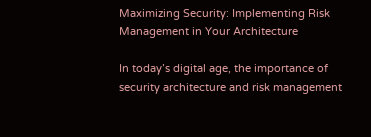Maximizing Security: Implementing Risk Management in Your Architecture

In today’s digital age, the importance of security architecture and risk management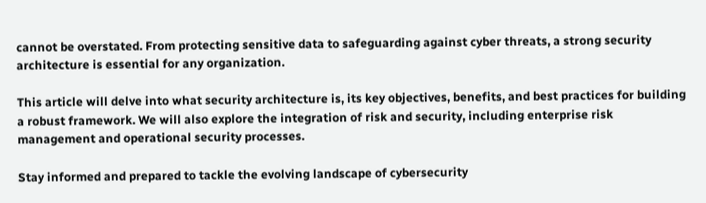cannot be overstated. From protecting sensitive data to safeguarding against cyber threats, a strong security architecture is essential for any organization.

This article will delve into what security architecture is, its key objectives, benefits, and best practices for building a robust framework. We will also explore the integration of risk and security, including enterprise risk management and operational security processes.

Stay informed and prepared to tackle the evolving landscape of cybersecurity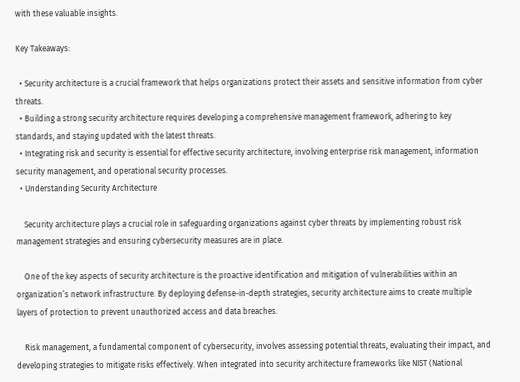with these valuable insights.

Key Takeaways:

  • Security architecture is a crucial framework that helps organizations protect their assets and sensitive information from cyber threats.
  • Building a strong security architecture requires developing a comprehensive management framework, adhering to key standards, and staying updated with the latest threats.
  • Integrating risk and security is essential for effective security architecture, involving enterprise risk management, information security management, and operational security processes.
  • Understanding Security Architecture

    Security architecture plays a crucial role in safeguarding organizations against cyber threats by implementing robust risk management strategies and ensuring cybersecurity measures are in place.

    One of the key aspects of security architecture is the proactive identification and mitigation of vulnerabilities within an organization’s network infrastructure. By deploying defense-in-depth strategies, security architecture aims to create multiple layers of protection to prevent unauthorized access and data breaches.

    Risk management, a fundamental component of cybersecurity, involves assessing potential threats, evaluating their impact, and developing strategies to mitigate risks effectively. When integrated into security architecture frameworks like NIST (National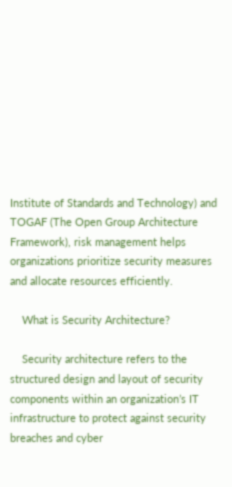Institute of Standards and Technology) and TOGAF (The Open Group Architecture Framework), risk management helps organizations prioritize security measures and allocate resources efficiently.

    What is Security Architecture?

    Security architecture refers to the structured design and layout of security components within an organization’s IT infrastructure to protect against security breaches and cyber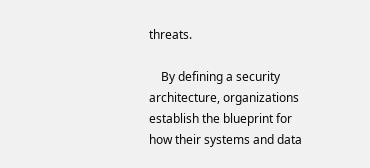threats.

    By defining a security architecture, organizations establish the blueprint for how their systems and data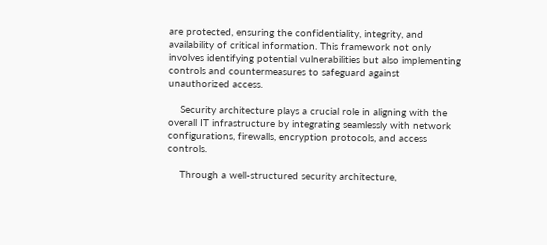are protected, ensuring the confidentiality, integrity, and availability of critical information. This framework not only involves identifying potential vulnerabilities but also implementing controls and countermeasures to safeguard against unauthorized access.

    Security architecture plays a crucial role in aligning with the overall IT infrastructure by integrating seamlessly with network configurations, firewalls, encryption protocols, and access controls.

    Through a well-structured security architecture,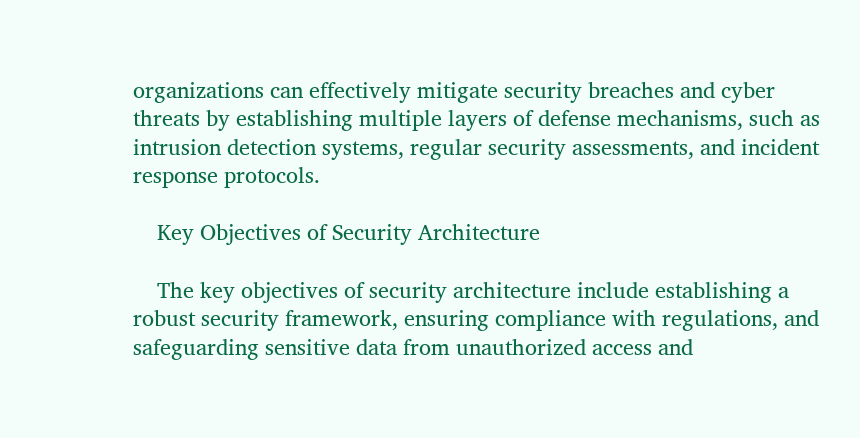organizations can effectively mitigate security breaches and cyber threats by establishing multiple layers of defense mechanisms, such as intrusion detection systems, regular security assessments, and incident response protocols.

    Key Objectives of Security Architecture

    The key objectives of security architecture include establishing a robust security framework, ensuring compliance with regulations, and safeguarding sensitive data from unauthorized access and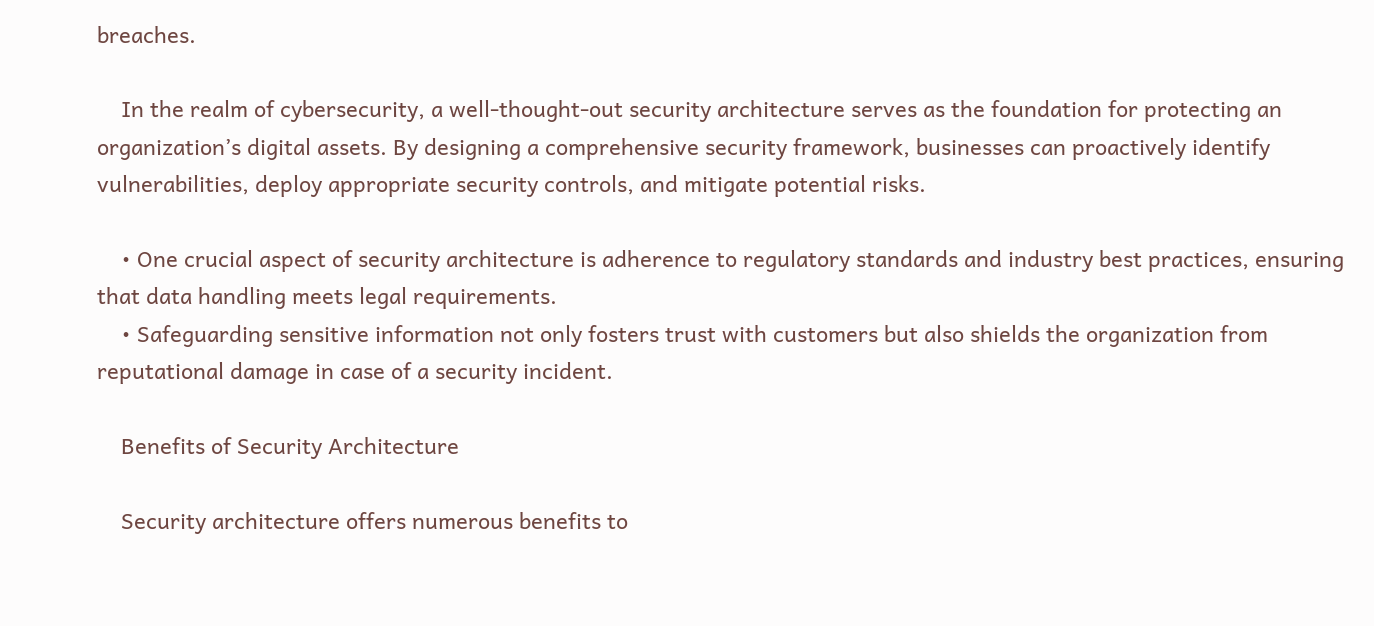breaches.

    In the realm of cybersecurity, a well-thought-out security architecture serves as the foundation for protecting an organization’s digital assets. By designing a comprehensive security framework, businesses can proactively identify vulnerabilities, deploy appropriate security controls, and mitigate potential risks.

    • One crucial aspect of security architecture is adherence to regulatory standards and industry best practices, ensuring that data handling meets legal requirements.
    • Safeguarding sensitive information not only fosters trust with customers but also shields the organization from reputational damage in case of a security incident.

    Benefits of Security Architecture

    Security architecture offers numerous benefits to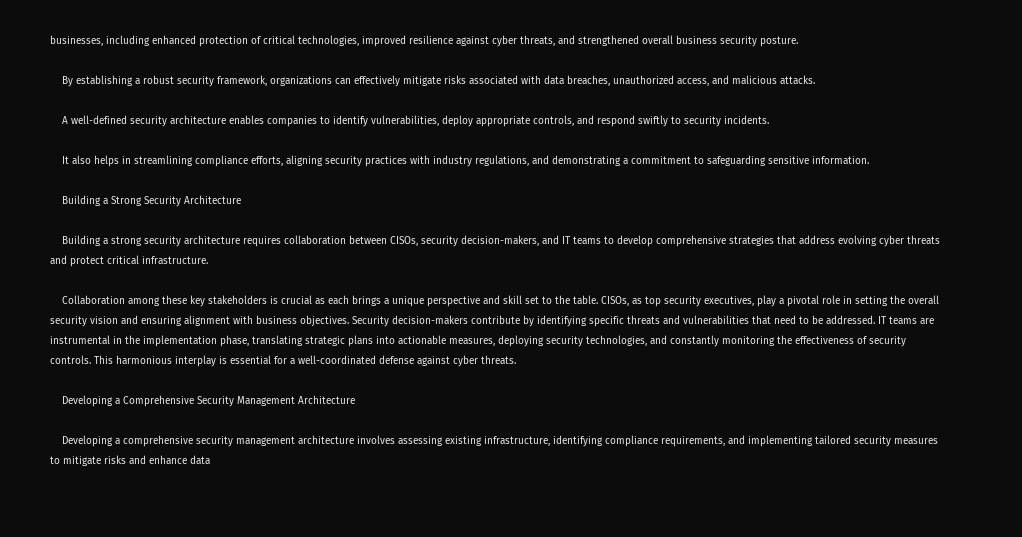businesses, including enhanced protection of critical technologies, improved resilience against cyber threats, and strengthened overall business security posture.

    By establishing a robust security framework, organizations can effectively mitigate risks associated with data breaches, unauthorized access, and malicious attacks.

    A well-defined security architecture enables companies to identify vulnerabilities, deploy appropriate controls, and respond swiftly to security incidents.

    It also helps in streamlining compliance efforts, aligning security practices with industry regulations, and demonstrating a commitment to safeguarding sensitive information.

    Building a Strong Security Architecture

    Building a strong security architecture requires collaboration between CISOs, security decision-makers, and IT teams to develop comprehensive strategies that address evolving cyber threats and protect critical infrastructure.

    Collaboration among these key stakeholders is crucial as each brings a unique perspective and skill set to the table. CISOs, as top security executives, play a pivotal role in setting the overall security vision and ensuring alignment with business objectives. Security decision-makers contribute by identifying specific threats and vulnerabilities that need to be addressed. IT teams are instrumental in the implementation phase, translating strategic plans into actionable measures, deploying security technologies, and constantly monitoring the effectiveness of security controls. This harmonious interplay is essential for a well-coordinated defense against cyber threats.

    Developing a Comprehensive Security Management Architecture

    Developing a comprehensive security management architecture involves assessing existing infrastructure, identifying compliance requirements, and implementing tailored security measures to mitigate risks and enhance data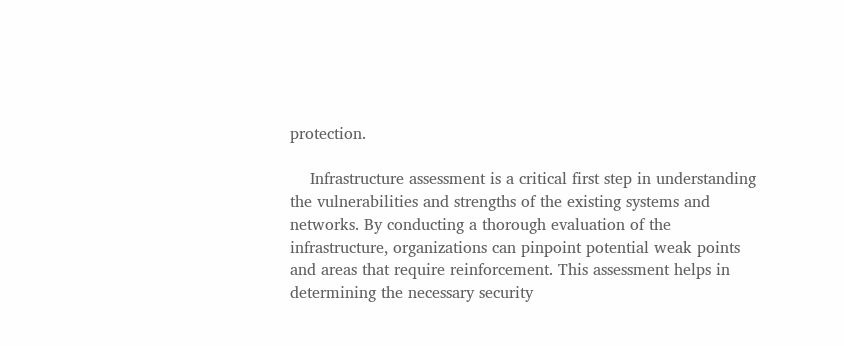protection.

    Infrastructure assessment is a critical first step in understanding the vulnerabilities and strengths of the existing systems and networks. By conducting a thorough evaluation of the infrastructure, organizations can pinpoint potential weak points and areas that require reinforcement. This assessment helps in determining the necessary security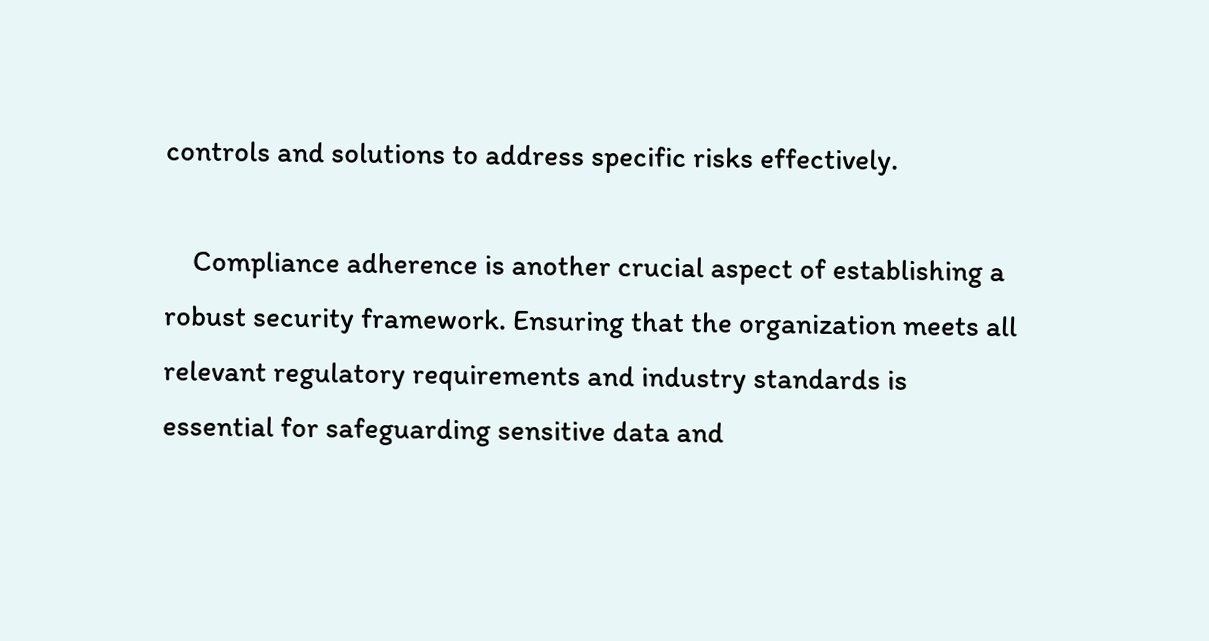controls and solutions to address specific risks effectively.

    Compliance adherence is another crucial aspect of establishing a robust security framework. Ensuring that the organization meets all relevant regulatory requirements and industry standards is essential for safeguarding sensitive data and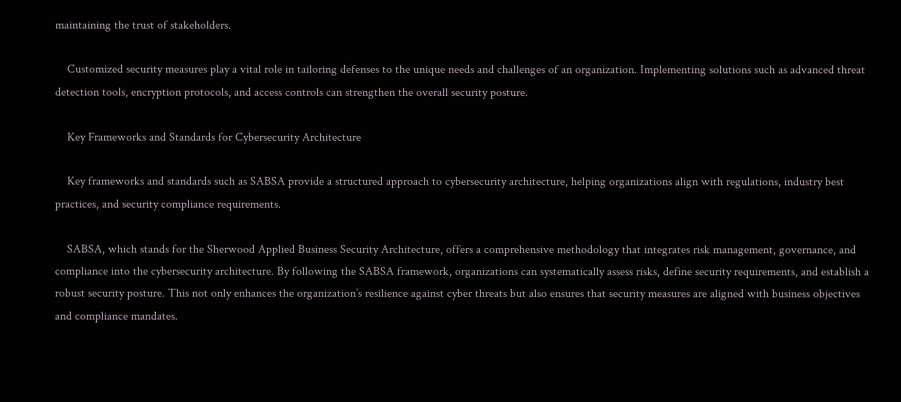maintaining the trust of stakeholders.

    Customized security measures play a vital role in tailoring defenses to the unique needs and challenges of an organization. Implementing solutions such as advanced threat detection tools, encryption protocols, and access controls can strengthen the overall security posture.

    Key Frameworks and Standards for Cybersecurity Architecture

    Key frameworks and standards such as SABSA provide a structured approach to cybersecurity architecture, helping organizations align with regulations, industry best practices, and security compliance requirements.

    SABSA, which stands for the Sherwood Applied Business Security Architecture, offers a comprehensive methodology that integrates risk management, governance, and compliance into the cybersecurity architecture. By following the SABSA framework, organizations can systematically assess risks, define security requirements, and establish a robust security posture. This not only enhances the organization’s resilience against cyber threats but also ensures that security measures are aligned with business objectives and compliance mandates.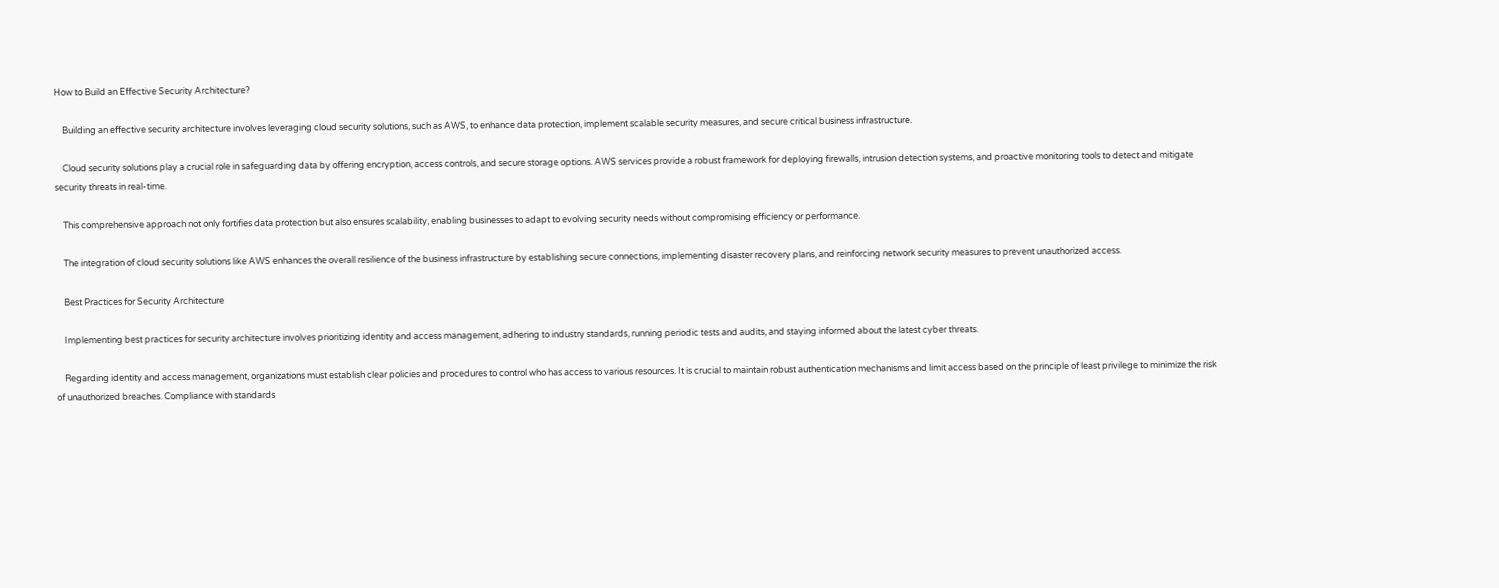How to Build an Effective Security Architecture?

    Building an effective security architecture involves leveraging cloud security solutions, such as AWS, to enhance data protection, implement scalable security measures, and secure critical business infrastructure.

    Cloud security solutions play a crucial role in safeguarding data by offering encryption, access controls, and secure storage options. AWS services provide a robust framework for deploying firewalls, intrusion detection systems, and proactive monitoring tools to detect and mitigate security threats in real-time.

    This comprehensive approach not only fortifies data protection but also ensures scalability, enabling businesses to adapt to evolving security needs without compromising efficiency or performance.

    The integration of cloud security solutions like AWS enhances the overall resilience of the business infrastructure by establishing secure connections, implementing disaster recovery plans, and reinforcing network security measures to prevent unauthorized access.

    Best Practices for Security Architecture

    Implementing best practices for security architecture involves prioritizing identity and access management, adhering to industry standards, running periodic tests and audits, and staying informed about the latest cyber threats.

    Regarding identity and access management, organizations must establish clear policies and procedures to control who has access to various resources. It is crucial to maintain robust authentication mechanisms and limit access based on the principle of least privilege to minimize the risk of unauthorized breaches. Compliance with standards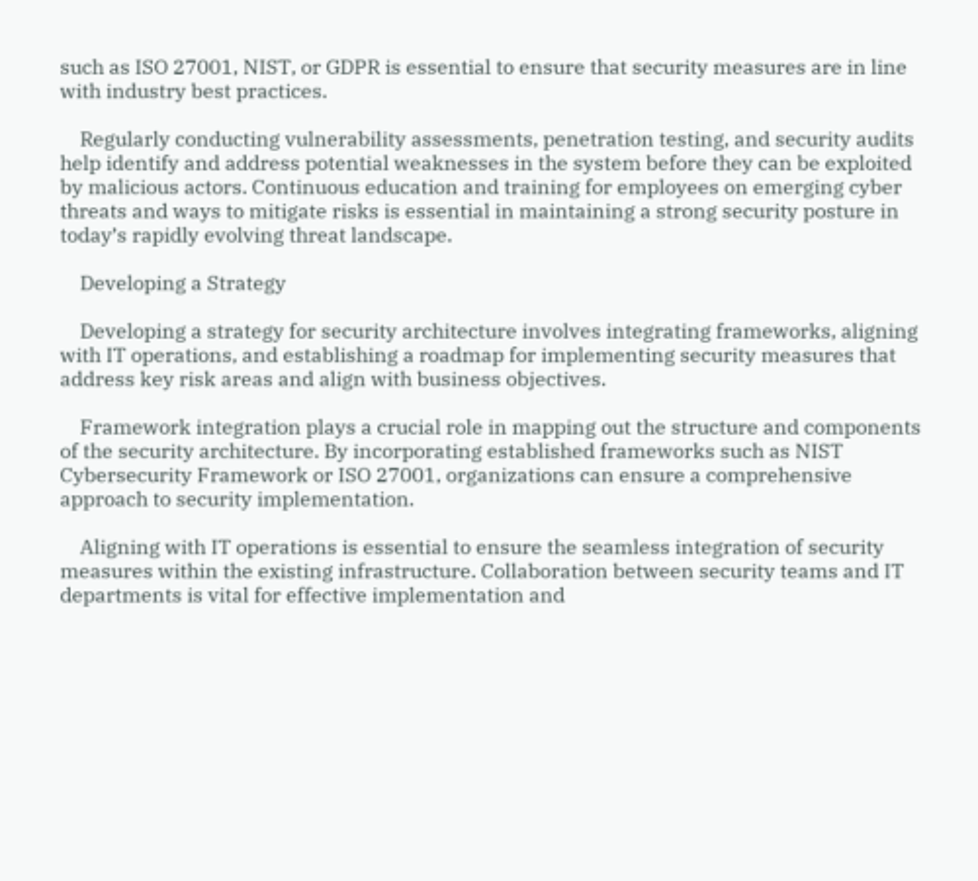such as ISO 27001, NIST, or GDPR is essential to ensure that security measures are in line with industry best practices.

    Regularly conducting vulnerability assessments, penetration testing, and security audits help identify and address potential weaknesses in the system before they can be exploited by malicious actors. Continuous education and training for employees on emerging cyber threats and ways to mitigate risks is essential in maintaining a strong security posture in today’s rapidly evolving threat landscape.

    Developing a Strategy

    Developing a strategy for security architecture involves integrating frameworks, aligning with IT operations, and establishing a roadmap for implementing security measures that address key risk areas and align with business objectives.

    Framework integration plays a crucial role in mapping out the structure and components of the security architecture. By incorporating established frameworks such as NIST Cybersecurity Framework or ISO 27001, organizations can ensure a comprehensive approach to security implementation.

    Aligning with IT operations is essential to ensure the seamless integration of security measures within the existing infrastructure. Collaboration between security teams and IT departments is vital for effective implementation and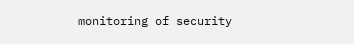monitoring of security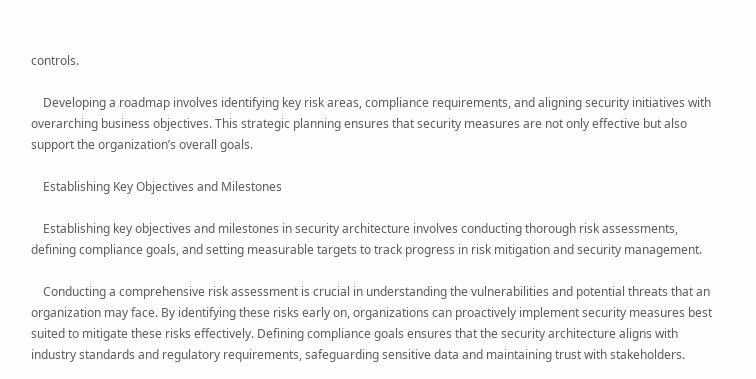controls.

    Developing a roadmap involves identifying key risk areas, compliance requirements, and aligning security initiatives with overarching business objectives. This strategic planning ensures that security measures are not only effective but also support the organization’s overall goals.

    Establishing Key Objectives and Milestones

    Establishing key objectives and milestones in security architecture involves conducting thorough risk assessments, defining compliance goals, and setting measurable targets to track progress in risk mitigation and security management.

    Conducting a comprehensive risk assessment is crucial in understanding the vulnerabilities and potential threats that an organization may face. By identifying these risks early on, organizations can proactively implement security measures best suited to mitigate these risks effectively. Defining compliance goals ensures that the security architecture aligns with industry standards and regulatory requirements, safeguarding sensitive data and maintaining trust with stakeholders.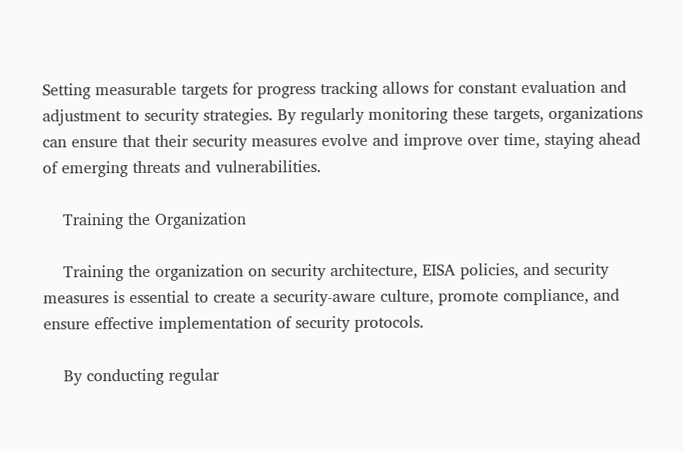Setting measurable targets for progress tracking allows for constant evaluation and adjustment to security strategies. By regularly monitoring these targets, organizations can ensure that their security measures evolve and improve over time, staying ahead of emerging threats and vulnerabilities.

    Training the Organization

    Training the organization on security architecture, EISA policies, and security measures is essential to create a security-aware culture, promote compliance, and ensure effective implementation of security protocols.

    By conducting regular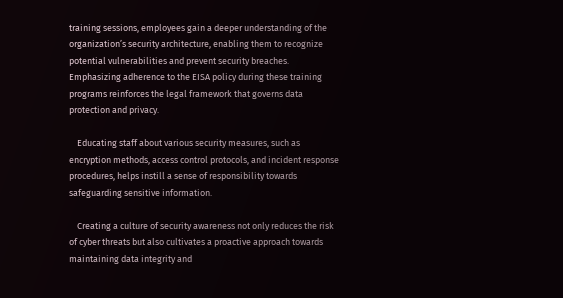training sessions, employees gain a deeper understanding of the organization’s security architecture, enabling them to recognize potential vulnerabilities and prevent security breaches. Emphasizing adherence to the EISA policy during these training programs reinforces the legal framework that governs data protection and privacy.

    Educating staff about various security measures, such as encryption methods, access control protocols, and incident response procedures, helps instill a sense of responsibility towards safeguarding sensitive information.

    Creating a culture of security awareness not only reduces the risk of cyber threats but also cultivates a proactive approach towards maintaining data integrity and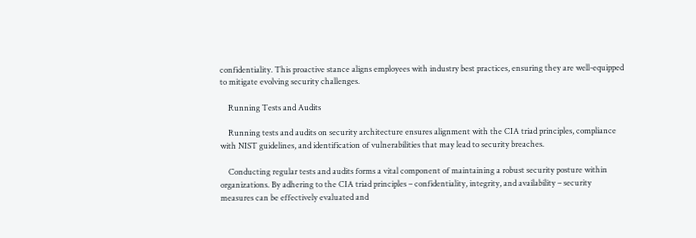confidentiality. This proactive stance aligns employees with industry best practices, ensuring they are well-equipped to mitigate evolving security challenges.

    Running Tests and Audits

    Running tests and audits on security architecture ensures alignment with the CIA triad principles, compliance with NIST guidelines, and identification of vulnerabilities that may lead to security breaches.

    Conducting regular tests and audits forms a vital component of maintaining a robust security posture within organizations. By adhering to the CIA triad principles – confidentiality, integrity, and availability – security measures can be effectively evaluated and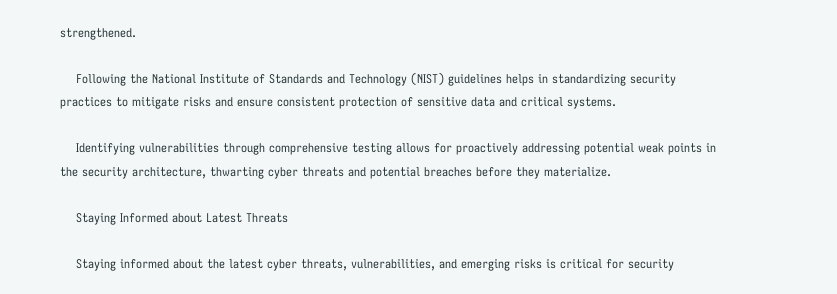strengthened.

    Following the National Institute of Standards and Technology (NIST) guidelines helps in standardizing security practices to mitigate risks and ensure consistent protection of sensitive data and critical systems.

    Identifying vulnerabilities through comprehensive testing allows for proactively addressing potential weak points in the security architecture, thwarting cyber threats and potential breaches before they materialize.

    Staying Informed about Latest Threats

    Staying informed about the latest cyber threats, vulnerabilities, and emerging risks is critical for security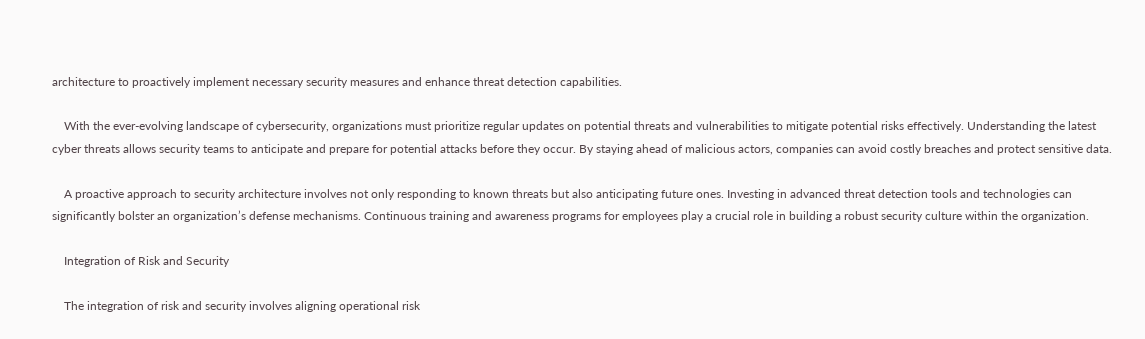architecture to proactively implement necessary security measures and enhance threat detection capabilities.

    With the ever-evolving landscape of cybersecurity, organizations must prioritize regular updates on potential threats and vulnerabilities to mitigate potential risks effectively. Understanding the latest cyber threats allows security teams to anticipate and prepare for potential attacks before they occur. By staying ahead of malicious actors, companies can avoid costly breaches and protect sensitive data.

    A proactive approach to security architecture involves not only responding to known threats but also anticipating future ones. Investing in advanced threat detection tools and technologies can significantly bolster an organization’s defense mechanisms. Continuous training and awareness programs for employees play a crucial role in building a robust security culture within the organization.

    Integration of Risk and Security

    The integration of risk and security involves aligning operational risk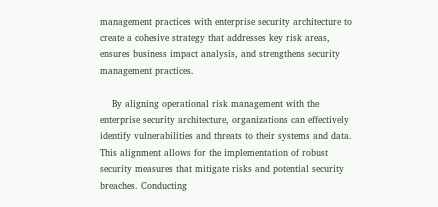management practices with enterprise security architecture to create a cohesive strategy that addresses key risk areas, ensures business impact analysis, and strengthens security management practices.

    By aligning operational risk management with the enterprise security architecture, organizations can effectively identify vulnerabilities and threats to their systems and data. This alignment allows for the implementation of robust security measures that mitigate risks and potential security breaches. Conducting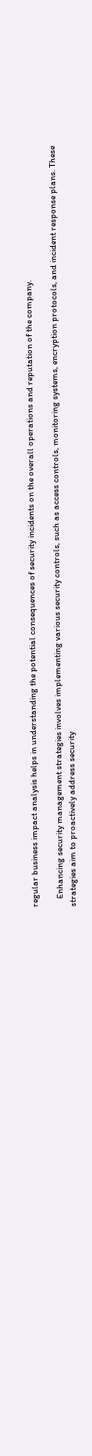regular business impact analysis helps in understanding the potential consequences of security incidents on the overall operations and reputation of the company.

    Enhancing security management strategies involves implementing various security controls, such as access controls, monitoring systems, encryption protocols, and incident response plans. These strategies aim to proactively address security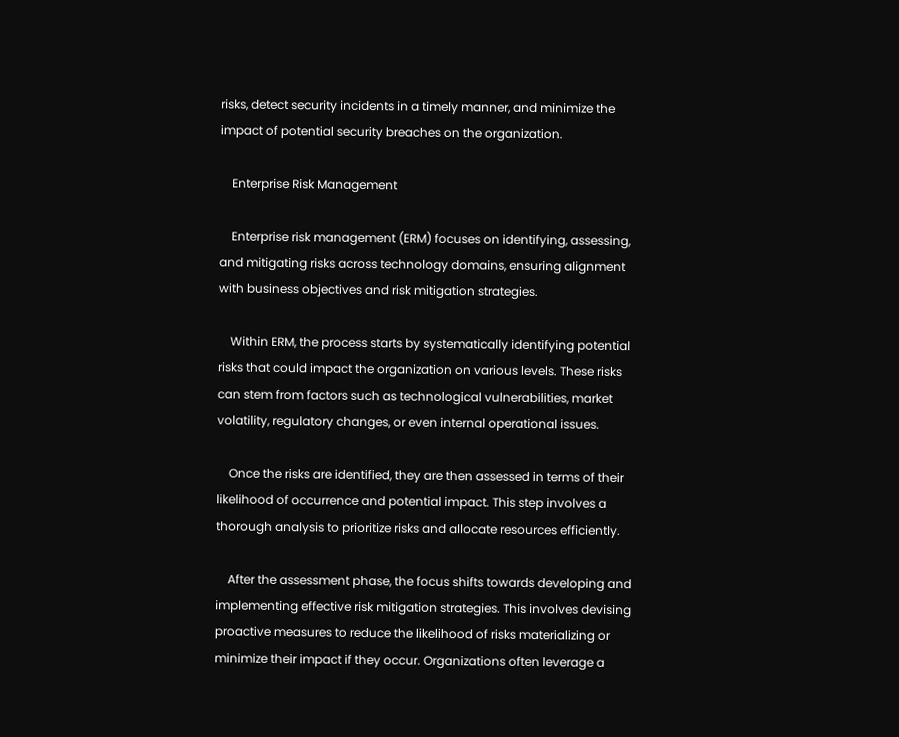risks, detect security incidents in a timely manner, and minimize the impact of potential security breaches on the organization.

    Enterprise Risk Management

    Enterprise risk management (ERM) focuses on identifying, assessing, and mitigating risks across technology domains, ensuring alignment with business objectives and risk mitigation strategies.

    Within ERM, the process starts by systematically identifying potential risks that could impact the organization on various levels. These risks can stem from factors such as technological vulnerabilities, market volatility, regulatory changes, or even internal operational issues.

    Once the risks are identified, they are then assessed in terms of their likelihood of occurrence and potential impact. This step involves a thorough analysis to prioritize risks and allocate resources efficiently.

    After the assessment phase, the focus shifts towards developing and implementing effective risk mitigation strategies. This involves devising proactive measures to reduce the likelihood of risks materializing or minimize their impact if they occur. Organizations often leverage a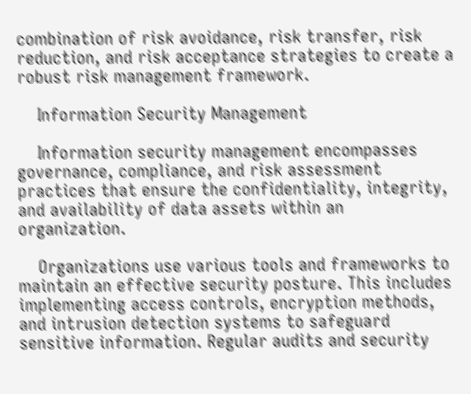combination of risk avoidance, risk transfer, risk reduction, and risk acceptance strategies to create a robust risk management framework.

    Information Security Management

    Information security management encompasses governance, compliance, and risk assessment practices that ensure the confidentiality, integrity, and availability of data assets within an organization.

    Organizations use various tools and frameworks to maintain an effective security posture. This includes implementing access controls, encryption methods, and intrusion detection systems to safeguard sensitive information. Regular audits and security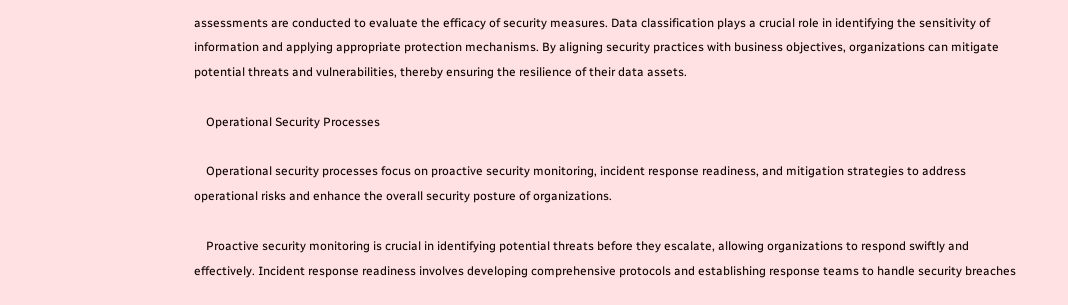assessments are conducted to evaluate the efficacy of security measures. Data classification plays a crucial role in identifying the sensitivity of information and applying appropriate protection mechanisms. By aligning security practices with business objectives, organizations can mitigate potential threats and vulnerabilities, thereby ensuring the resilience of their data assets.

    Operational Security Processes

    Operational security processes focus on proactive security monitoring, incident response readiness, and mitigation strategies to address operational risks and enhance the overall security posture of organizations.

    Proactive security monitoring is crucial in identifying potential threats before they escalate, allowing organizations to respond swiftly and effectively. Incident response readiness involves developing comprehensive protocols and establishing response teams to handle security breaches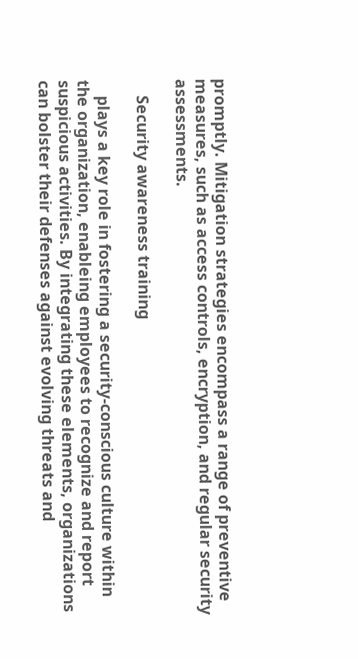promptly. Mitigation strategies encompass a range of preventive measures, such as access controls, encryption, and regular security assessments.

    Security awareness training

    plays a key role in fostering a security-conscious culture within the organization, enableing employees to recognize and report suspicious activities. By integrating these elements, organizations can bolster their defenses against evolving threats and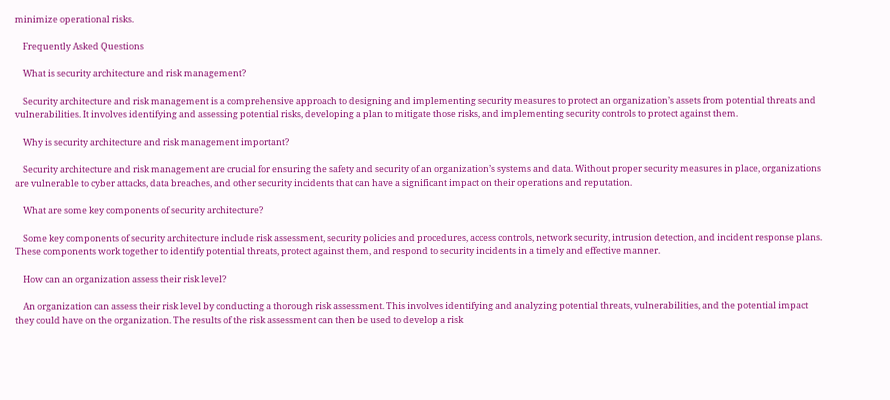minimize operational risks.

    Frequently Asked Questions

    What is security architecture and risk management?

    Security architecture and risk management is a comprehensive approach to designing and implementing security measures to protect an organization’s assets from potential threats and vulnerabilities. It involves identifying and assessing potential risks, developing a plan to mitigate those risks, and implementing security controls to protect against them.

    Why is security architecture and risk management important?

    Security architecture and risk management are crucial for ensuring the safety and security of an organization’s systems and data. Without proper security measures in place, organizations are vulnerable to cyber attacks, data breaches, and other security incidents that can have a significant impact on their operations and reputation.

    What are some key components of security architecture?

    Some key components of security architecture include risk assessment, security policies and procedures, access controls, network security, intrusion detection, and incident response plans. These components work together to identify potential threats, protect against them, and respond to security incidents in a timely and effective manner.

    How can an organization assess their risk level?

    An organization can assess their risk level by conducting a thorough risk assessment. This involves identifying and analyzing potential threats, vulnerabilities, and the potential impact they could have on the organization. The results of the risk assessment can then be used to develop a risk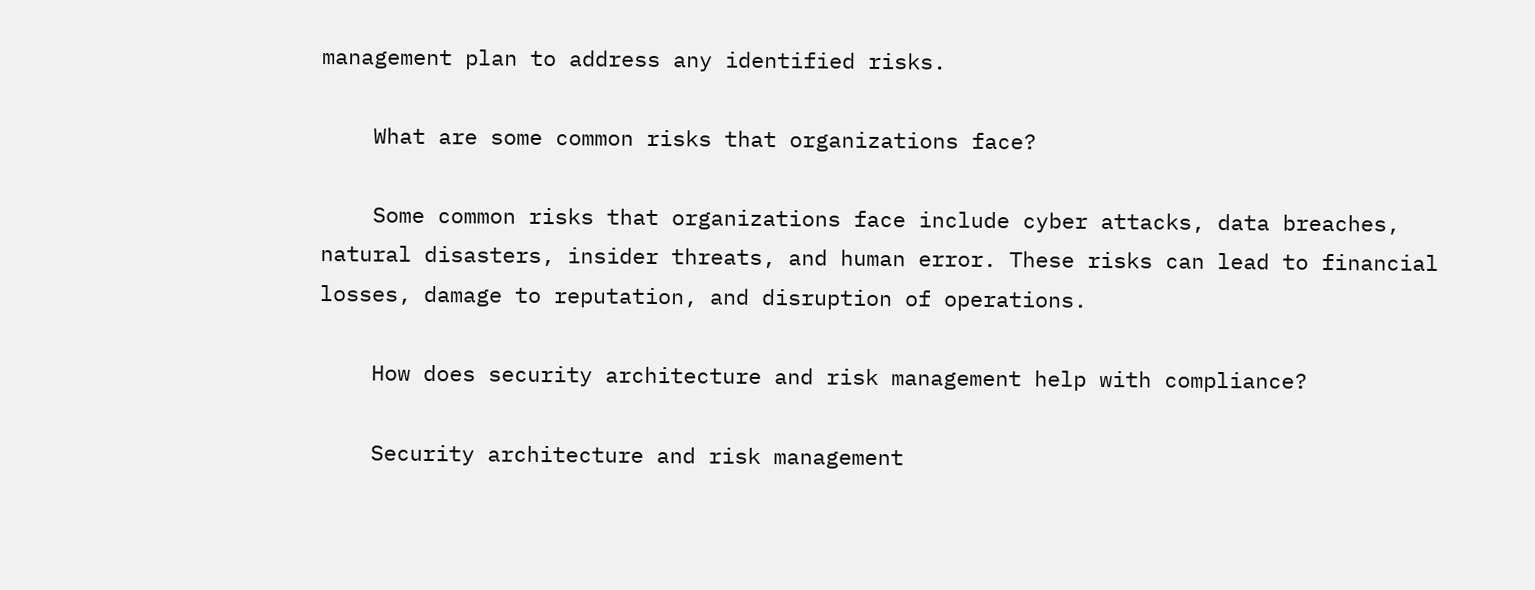management plan to address any identified risks.

    What are some common risks that organizations face?

    Some common risks that organizations face include cyber attacks, data breaches, natural disasters, insider threats, and human error. These risks can lead to financial losses, damage to reputation, and disruption of operations.

    How does security architecture and risk management help with compliance?

    Security architecture and risk management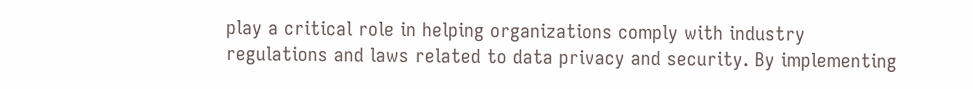play a critical role in helping organizations comply with industry regulations and laws related to data privacy and security. By implementing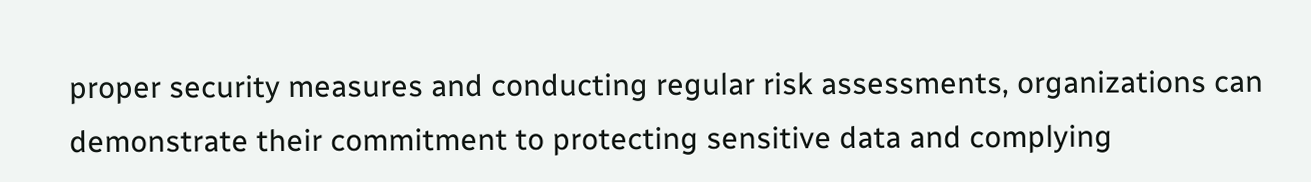proper security measures and conducting regular risk assessments, organizations can demonstrate their commitment to protecting sensitive data and complying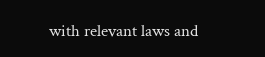with relevant laws and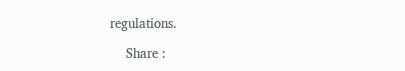regulations.

    Share :